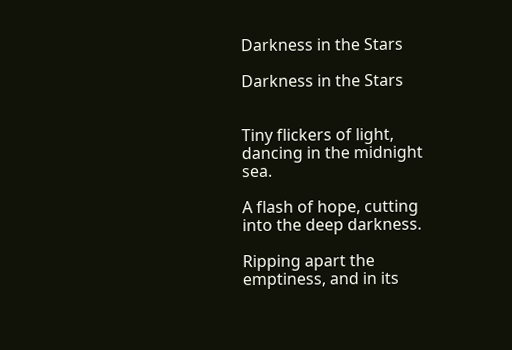Darkness in the Stars

Darkness in the Stars


Tiny flickers of light, dancing in the midnight sea.

A flash of hope, cutting into the deep darkness.

Ripping apart the emptiness, and in its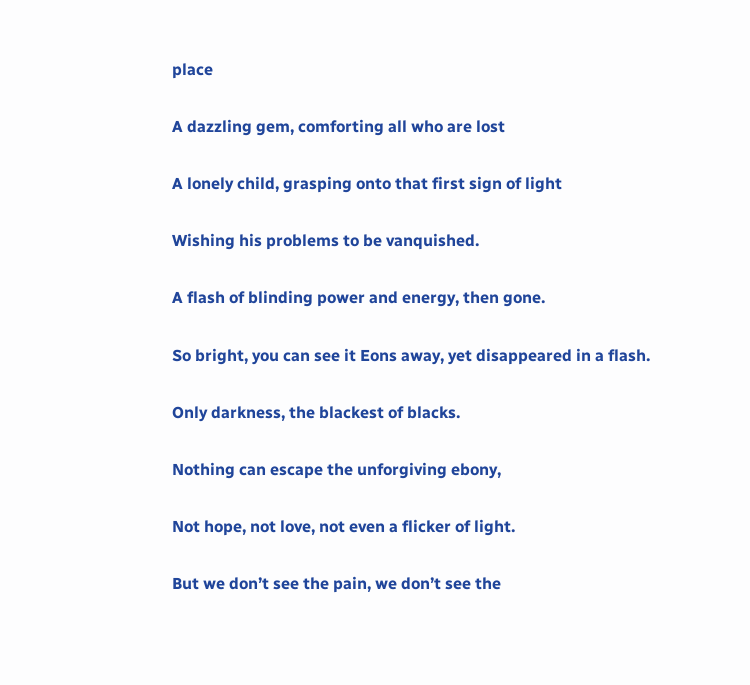place

A dazzling gem, comforting all who are lost

A lonely child, grasping onto that first sign of light

Wishing his problems to be vanquished.

A flash of blinding power and energy, then gone.

So bright, you can see it Eons away, yet disappeared in a flash.

Only darkness, the blackest of blacks.

Nothing can escape the unforgiving ebony,

Not hope, not love, not even a flicker of light.

But we don’t see the pain, we don’t see the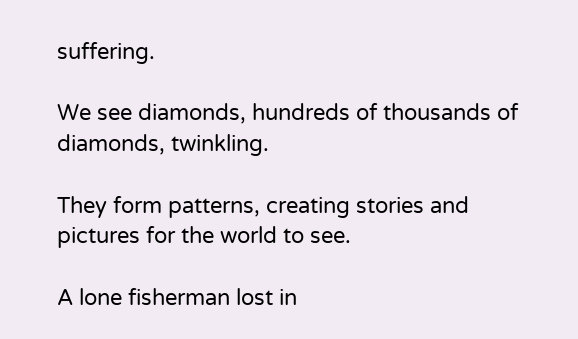suffering.

We see diamonds, hundreds of thousands of diamonds, twinkling.

They form patterns, creating stories and pictures for the world to see.

A lone fisherman lost in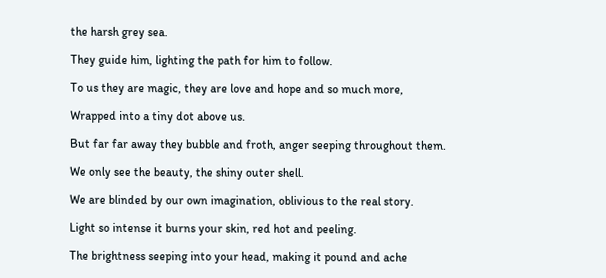the harsh grey sea.

They guide him, lighting the path for him to follow.

To us they are magic, they are love and hope and so much more,

Wrapped into a tiny dot above us.

But far far away they bubble and froth, anger seeping throughout them.

We only see the beauty, the shiny outer shell.

We are blinded by our own imagination, oblivious to the real story.

Light so intense it burns your skin, red hot and peeling.

The brightness seeping into your head, making it pound and ache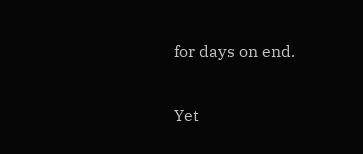for days on end.

Yet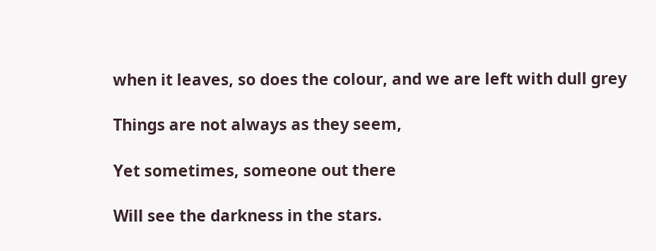when it leaves, so does the colour, and we are left with dull grey

Things are not always as they seem,

Yet sometimes, someone out there

Will see the darkness in the stars.